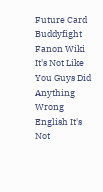Future Card Buddyfight Fanon Wiki
It's Not Like You Guys Did Anything Wrong
English It's Not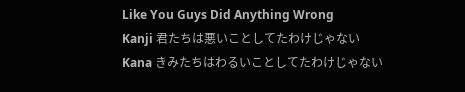Like You Guys Did Anything Wrong
Kanji 君たちは悪いことしてたわけじゃない
Kana きみたちはわるいことしてたわけじゃない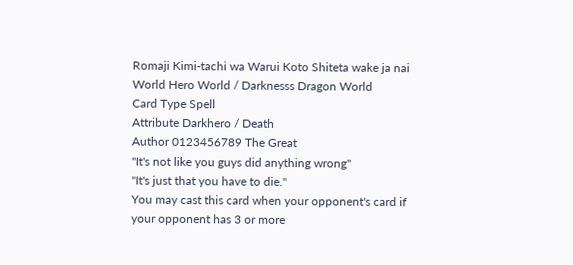Romaji Kimi-tachi wa Warui Koto Shiteta wake ja nai
World Hero World / Darknesss Dragon World
Card Type Spell
Attribute Darkhero / Death
Author 0123456789 The Great
"It's not like you guys did anything wrong"
"It's just that you have to die."
You may cast this card when your opponent's card if your opponent has 3 or more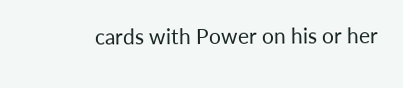cards with Power on his or her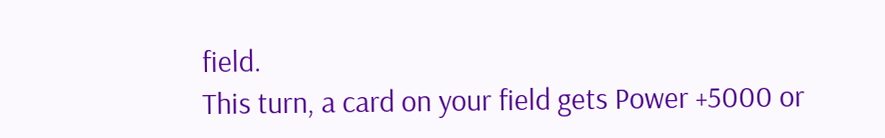field.
This turn, a card on your field gets Power +5000 or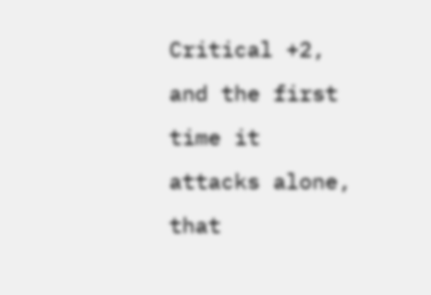Critical +2, and the first time it attacks alone, that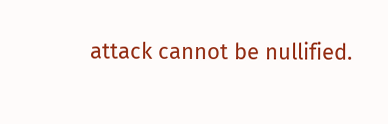attack cannot be nullified.